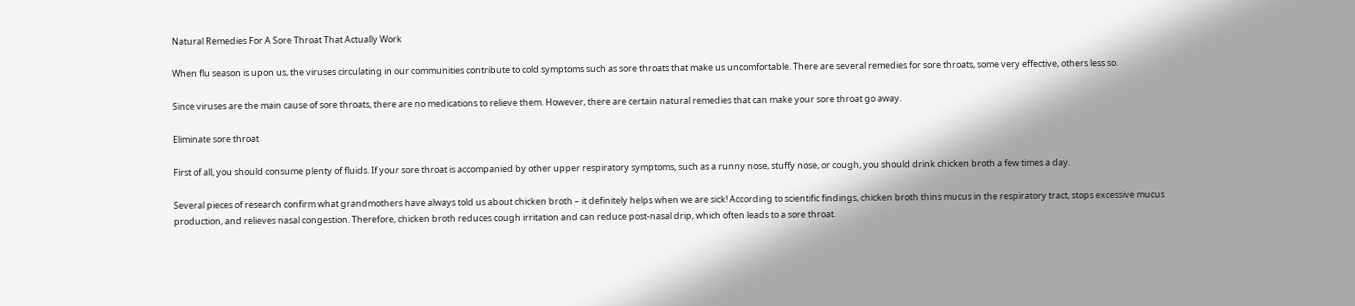Natural Remedies For A Sore Throat That Actually Work

When flu season is upon us, the viruses circulating in our communities contribute to cold symptoms such as sore throats that make us uncomfortable. There are several remedies for sore throats, some very effective, others less so.

Since viruses are the main cause of sore throats, there are no medications to relieve them. However, there are certain natural remedies that can make your sore throat go away.

Eliminate sore throat

First of all, you should consume plenty of fluids. If your sore throat is accompanied by other upper respiratory symptoms, such as a runny nose, stuffy nose, or cough, you should drink chicken broth a few times a day.

Several pieces of research confirm what grandmothers have always told us about chicken broth – it definitely helps when we are sick! According to scientific findings, chicken broth thins mucus in the respiratory tract, stops excessive mucus production, and relieves nasal congestion. Therefore, chicken broth reduces cough irritation and can reduce post-nasal drip, which often leads to a sore throat.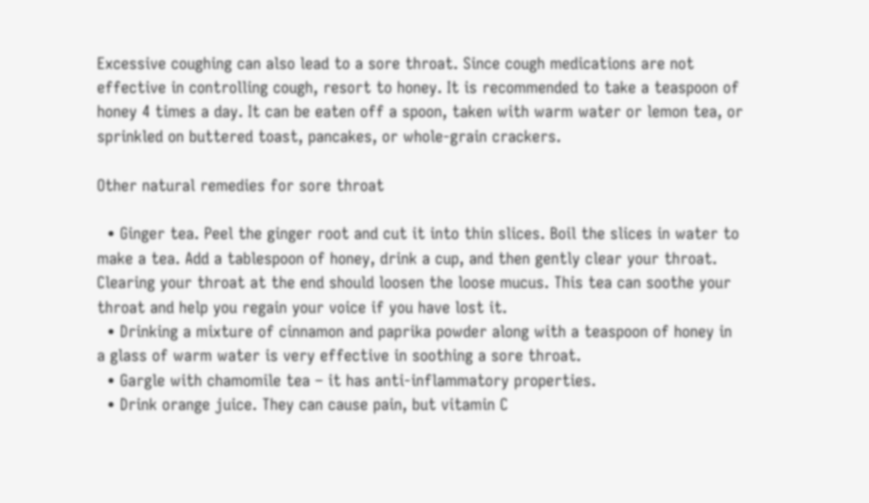Excessive coughing can also lead to a sore throat. Since cough medications are not effective in controlling cough, resort to honey. It is recommended to take a teaspoon of honey 4 times a day. It can be eaten off a spoon, taken with warm water or lemon tea, or sprinkled on buttered toast, pancakes, or whole-grain crackers.

Other natural remedies for sore throat

  • Ginger tea. Peel the ginger root and cut it into thin slices. Boil the slices in water to make a tea. Add a tablespoon of honey, drink a cup, and then gently clear your throat. Clearing your throat at the end should loosen the loose mucus. This tea can soothe your throat and help you regain your voice if you have lost it.
  • Drinking a mixture of cinnamon and paprika powder along with a teaspoon of honey in a glass of warm water is very effective in soothing a sore throat.
  • Gargle with chamomile tea – it has anti-inflammatory properties.
  • Drink orange juice. They can cause pain, but vitamin C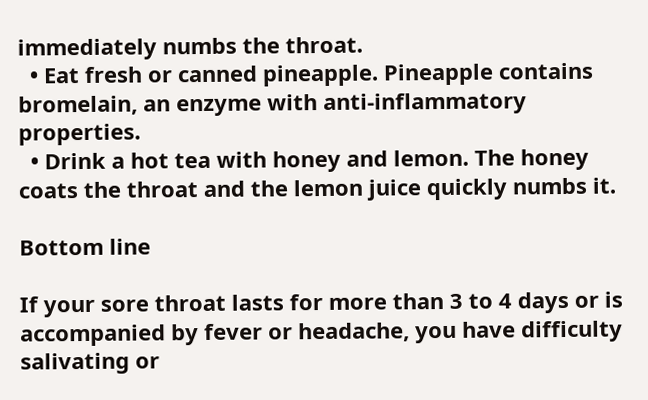immediately numbs the throat.
  • Eat fresh or canned pineapple. Pineapple contains bromelain, an enzyme with anti-inflammatory properties.
  • Drink a hot tea with honey and lemon. The honey coats the throat and the lemon juice quickly numbs it.

Bottom line

If your sore throat lasts for more than 3 to 4 days or is accompanied by fever or headache, you have difficulty salivating or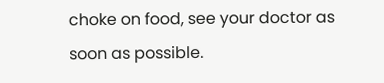choke on food, see your doctor as soon as possible.